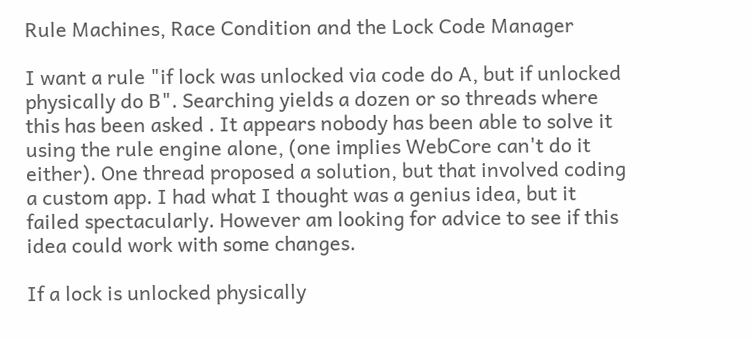Rule Machines, Race Condition and the Lock Code Manager

I want a rule "if lock was unlocked via code do A, but if unlocked physically do B". Searching yields a dozen or so threads where this has been asked . It appears nobody has been able to solve it using the rule engine alone, (one implies WebCore can't do it either). One thread proposed a solution, but that involved coding a custom app. I had what I thought was a genius idea, but it failed spectacularly. However am looking for advice to see if this idea could work with some changes.

If a lock is unlocked physically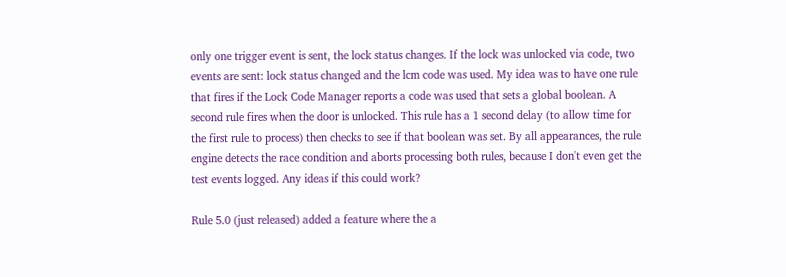only one trigger event is sent, the lock status changes. If the lock was unlocked via code, two events are sent: lock status changed and the lcm code was used. My idea was to have one rule that fires if the Lock Code Manager reports a code was used that sets a global boolean. A second rule fires when the door is unlocked. This rule has a 1 second delay (to allow time for the first rule to process) then checks to see if that boolean was set. By all appearances, the rule engine detects the race condition and aborts processing both rules, because I don't even get the test events logged. Any ideas if this could work?

Rule 5.0 (just released) added a feature where the a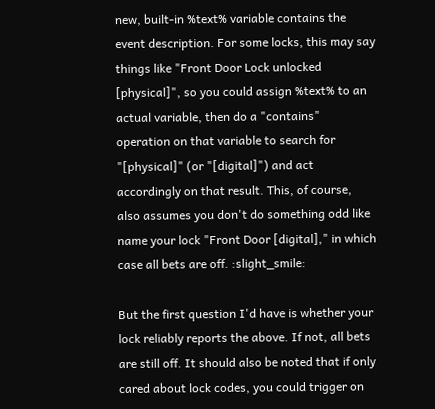new, built-in %text% variable contains the event description. For some locks, this may say things like "Front Door Lock unlocked [physical]", so you could assign %text% to an actual variable, then do a "contains" operation on that variable to search for "[physical]" (or "[digital]") and act accordingly on that result. This, of course, also assumes you don't do something odd like name your lock "Front Door [digital]," in which case all bets are off. :slight_smile:

But the first question I'd have is whether your lock reliably reports the above. If not, all bets are still off. It should also be noted that if only cared about lock codes, you could trigger on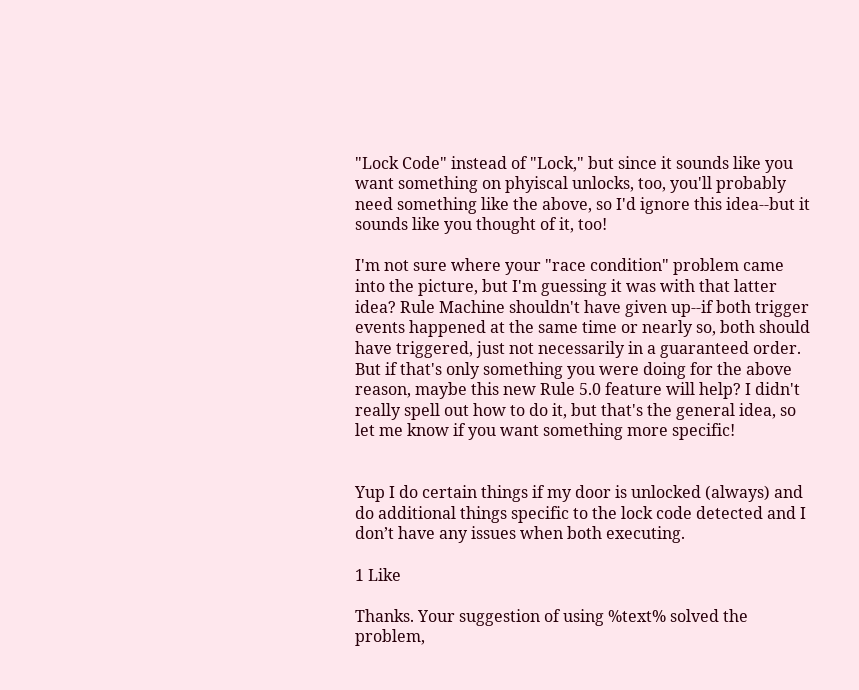"Lock Code" instead of "Lock," but since it sounds like you want something on phyiscal unlocks, too, you'll probably need something like the above, so I'd ignore this idea--but it sounds like you thought of it, too!

I'm not sure where your "race condition" problem came into the picture, but I'm guessing it was with that latter idea? Rule Machine shouldn't have given up--if both trigger events happened at the same time or nearly so, both should have triggered, just not necessarily in a guaranteed order. But if that's only something you were doing for the above reason, maybe this new Rule 5.0 feature will help? I didn't really spell out how to do it, but that's the general idea, so let me know if you want something more specific!


Yup I do certain things if my door is unlocked (always) and do additional things specific to the lock code detected and I don’t have any issues when both executing.

1 Like

Thanks. Your suggestion of using %text% solved the problem,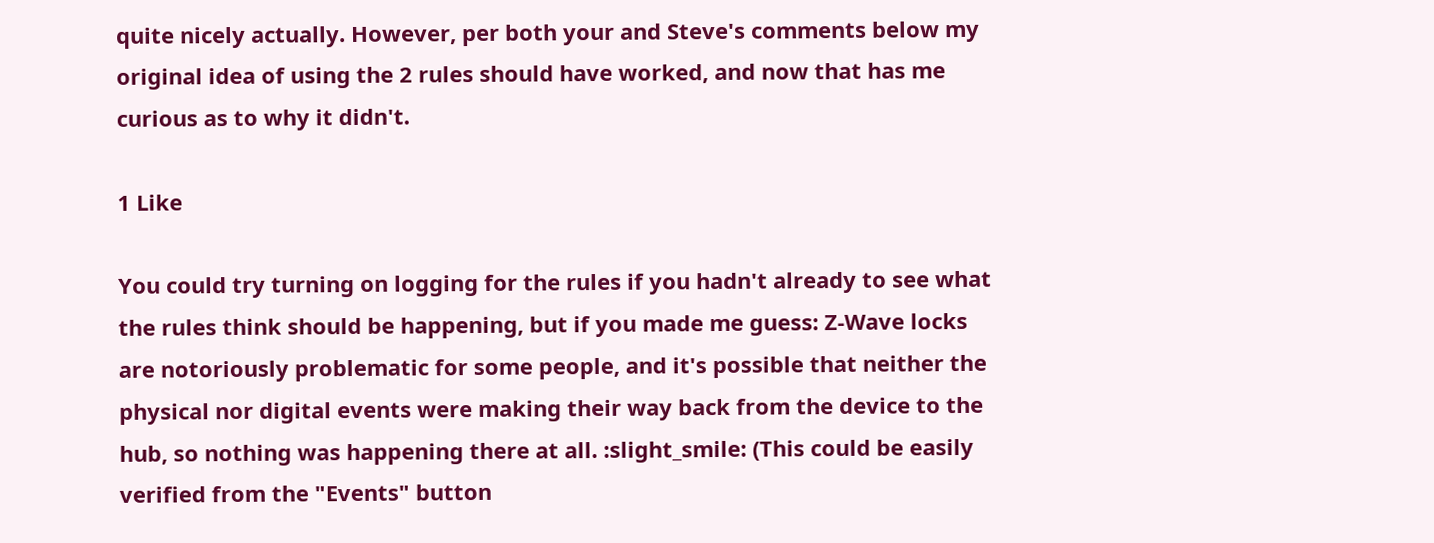quite nicely actually. However, per both your and Steve's comments below my original idea of using the 2 rules should have worked, and now that has me curious as to why it didn't.

1 Like

You could try turning on logging for the rules if you hadn't already to see what the rules think should be happening, but if you made me guess: Z-Wave locks are notoriously problematic for some people, and it's possible that neither the physical nor digital events were making their way back from the device to the hub, so nothing was happening there at all. :slight_smile: (This could be easily verified from the "Events" button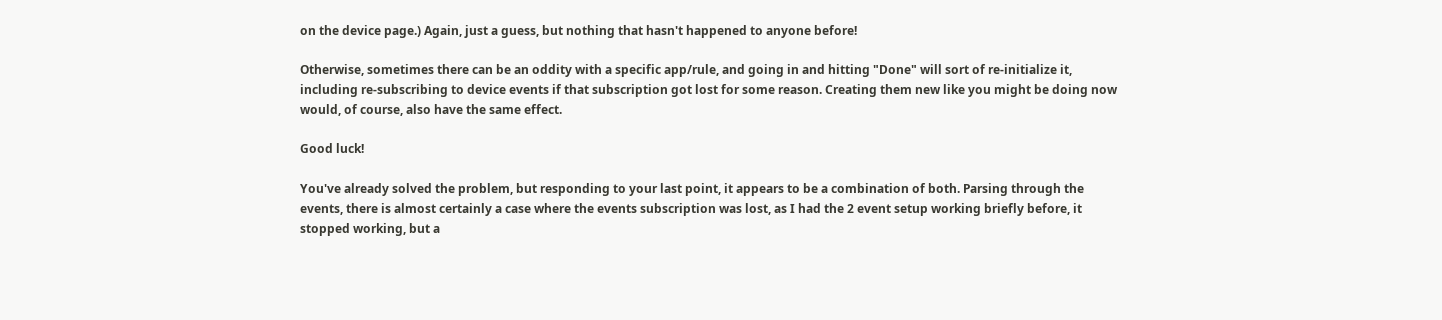on the device page.) Again, just a guess, but nothing that hasn't happened to anyone before!

Otherwise, sometimes there can be an oddity with a specific app/rule, and going in and hitting "Done" will sort of re-initialize it, including re-subscribing to device events if that subscription got lost for some reason. Creating them new like you might be doing now would, of course, also have the same effect.

Good luck!

You've already solved the problem, but responding to your last point, it appears to be a combination of both. Parsing through the events, there is almost certainly a case where the events subscription was lost, as I had the 2 event setup working briefly before, it stopped working, but a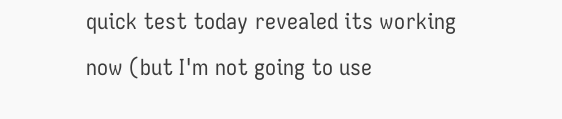quick test today revealed its working now (but I'm not going to use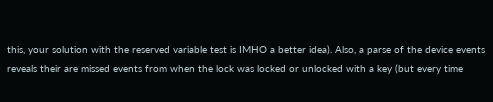this, your solution with the reserved variable test is IMHO a better idea). Also, a parse of the device events reveals their are missed events from when the lock was locked or unlocked with a key (but every time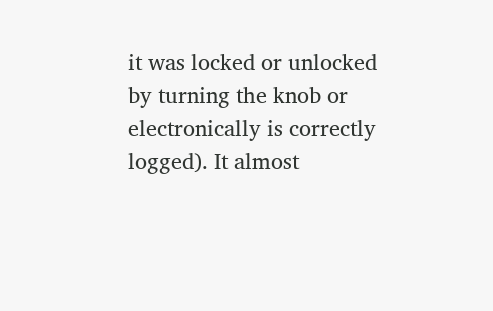it was locked or unlocked by turning the knob or electronically is correctly logged). It almost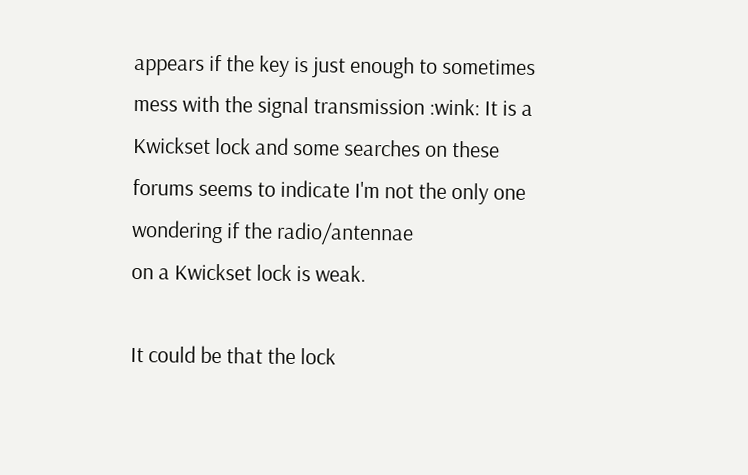appears if the key is just enough to sometimes mess with the signal transmission :wink: It is a Kwickset lock and some searches on these forums seems to indicate I'm not the only one wondering if the radio/antennae
on a Kwickset lock is weak.

It could be that the lock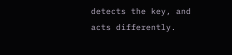detects the key, and acts differently.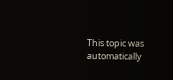This topic was automatically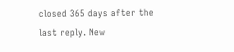closed 365 days after the last reply. New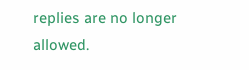replies are no longer allowed.